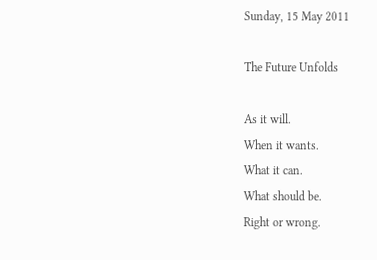Sunday, 15 May 2011

The Future Unfolds

As it will.
When it wants.
What it can.
What should be.
Right or wrong.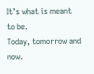It’s what is meant to be.
Today, tomorrow and now.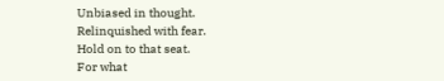Unbiased in thought.
Relinquished with fear.
Hold on to that seat.
For what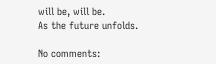will be, will be.
As the future unfolds.

No comments: